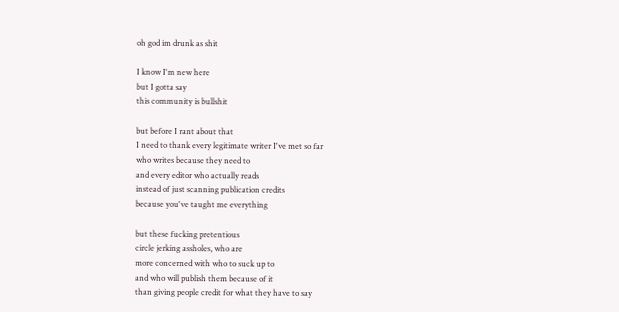oh god im drunk as shit

I know I'm new here
but I gotta say
this community is bullshit

but before I rant about that
I need to thank every legitimate writer I've met so far
who writes because they need to
and every editor who actually reads
instead of just scanning publication credits
because you've taught me everything

but these fucking pretentious
circle jerking assholes, who are
more concerned with who to suck up to
and who will publish them because of it
than giving people credit for what they have to say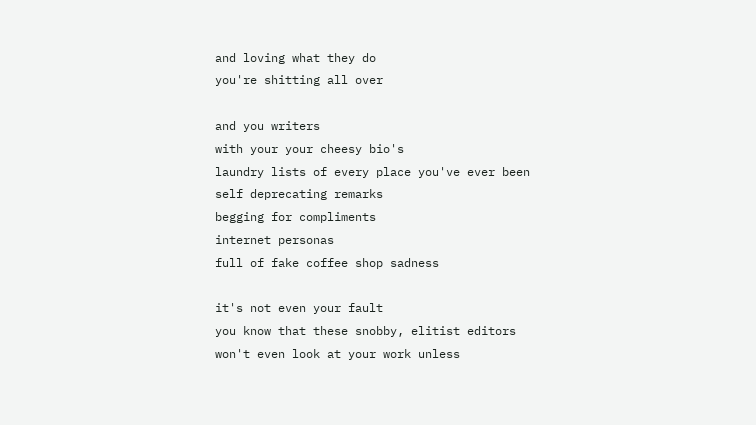and loving what they do
you're shitting all over

and you writers
with your your cheesy bio's
laundry lists of every place you've ever been
self deprecating remarks
begging for compliments
internet personas
full of fake coffee shop sadness

it's not even your fault
you know that these snobby, elitist editors
won't even look at your work unless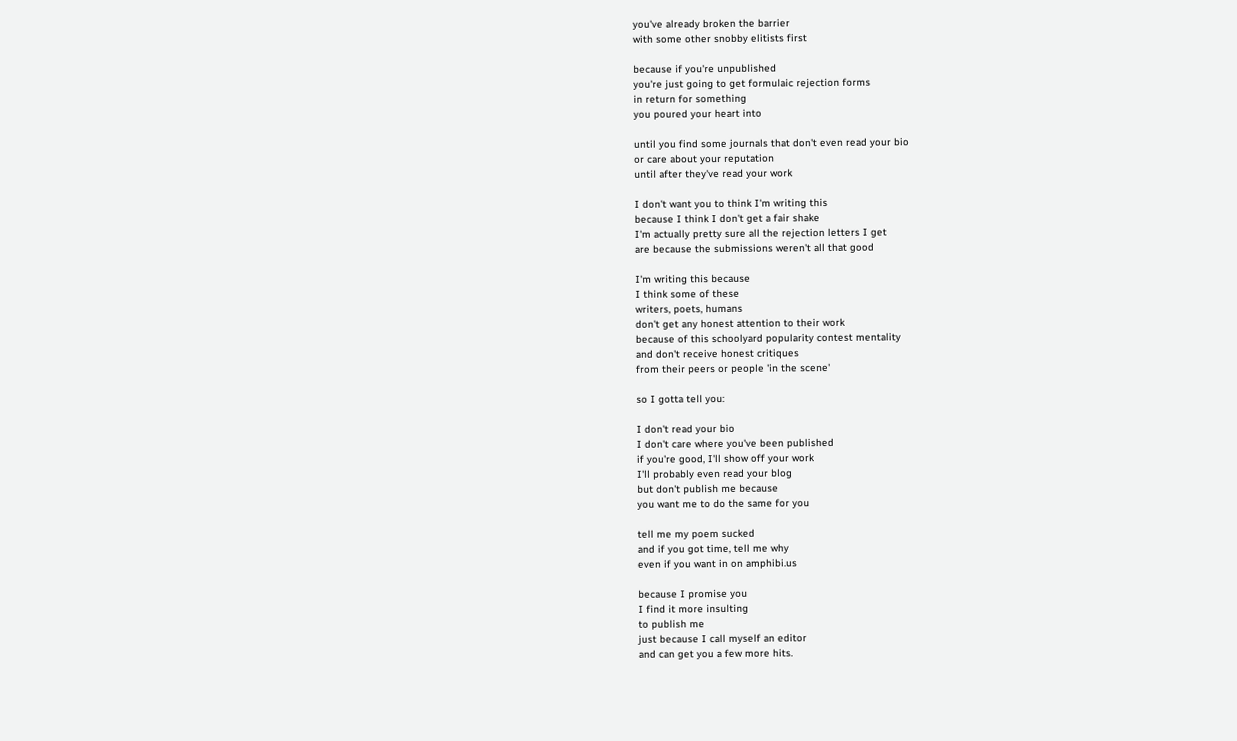you've already broken the barrier
with some other snobby elitists first

because if you're unpublished
you're just going to get formulaic rejection forms
in return for something
you poured your heart into

until you find some journals that don't even read your bio
or care about your reputation
until after they've read your work

I don't want you to think I'm writing this
because I think I don't get a fair shake
I'm actually pretty sure all the rejection letters I get
are because the submissions weren't all that good

I'm writing this because
I think some of these
writers, poets, humans
don't get any honest attention to their work
because of this schoolyard popularity contest mentality
and don't receive honest critiques
from their peers or people 'in the scene'

so I gotta tell you:

I don't read your bio
I don't care where you've been published
if you're good, I'll show off your work
I'll probably even read your blog
but don't publish me because
you want me to do the same for you

tell me my poem sucked
and if you got time, tell me why
even if you want in on amphibi.us

because I promise you
I find it more insulting
to publish me
just because I call myself an editor
and can get you a few more hits.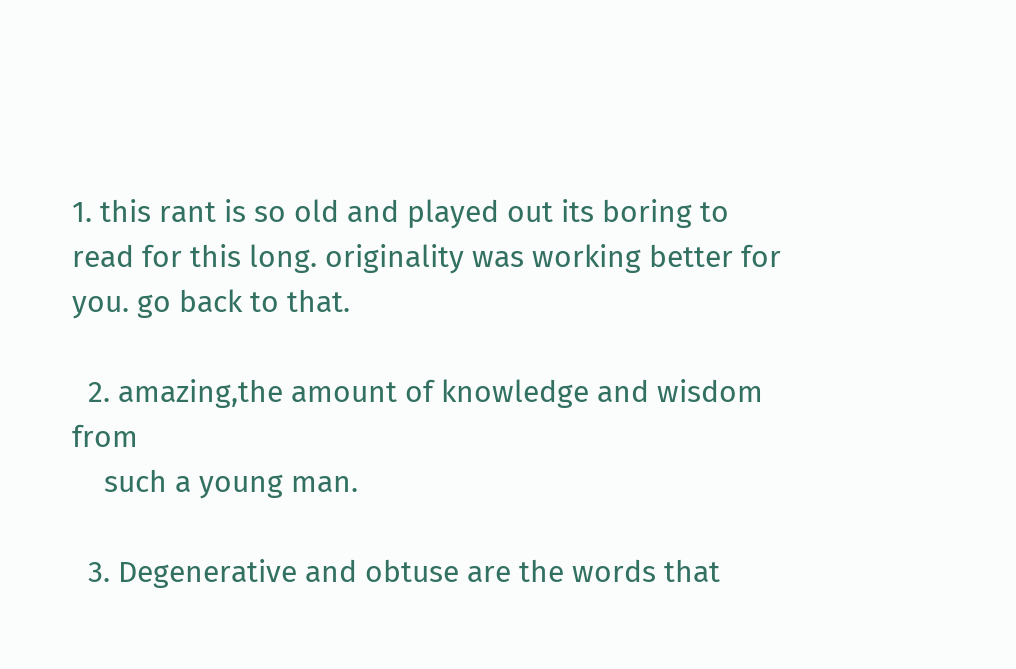1. this rant is so old and played out its boring to read for this long. originality was working better for you. go back to that.

  2. amazing,the amount of knowledge and wisdom from
    such a young man.

  3. Degenerative and obtuse are the words that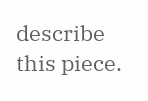describe this piece.